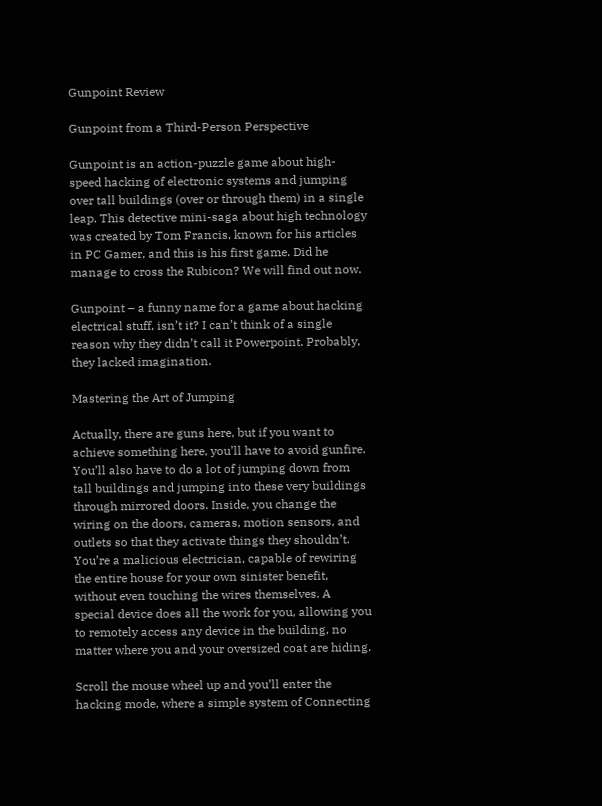Gunpoint Review

Gunpoint from a Third-Person Perspective

Gunpoint is an action-puzzle game about high-speed hacking of electronic systems and jumping over tall buildings (over or through them) in a single leap. This detective mini-saga about high technology was created by Tom Francis, known for his articles in PC Gamer, and this is his first game. Did he manage to cross the Rubicon? We will find out now.

Gunpoint – a funny name for a game about hacking electrical stuff, isn’t it? I can’t think of a single reason why they didn’t call it Powerpoint. Probably, they lacked imagination.

Mastering the Art of Jumping

Actually, there are guns here, but if you want to achieve something here, you’ll have to avoid gunfire. You’ll also have to do a lot of jumping down from tall buildings and jumping into these very buildings through mirrored doors. Inside, you change the wiring on the doors, cameras, motion sensors, and outlets so that they activate things they shouldn’t. You’re a malicious electrician, capable of rewiring the entire house for your own sinister benefit, without even touching the wires themselves. A special device does all the work for you, allowing you to remotely access any device in the building, no matter where you and your oversized coat are hiding.

Scroll the mouse wheel up and you’ll enter the hacking mode, where a simple system of Connecting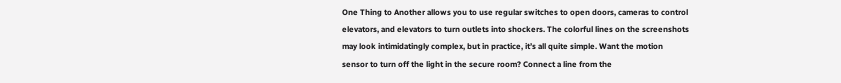One Thing to Another allows you to use regular switches to open doors, cameras to control elevators, and elevators to turn outlets into shockers. The colorful lines on the screenshots may look intimidatingly complex, but in practice, it’s all quite simple. Want the motion sensor to turn off the light in the secure room? Connect a line from the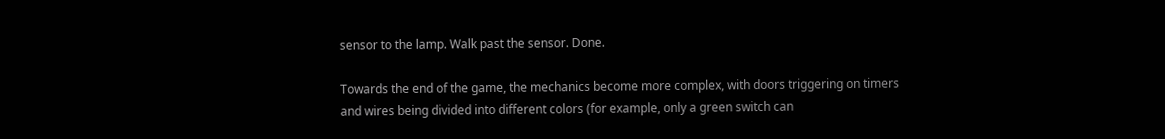sensor to the lamp. Walk past the sensor. Done.

Towards the end of the game, the mechanics become more complex, with doors triggering on timers and wires being divided into different colors (for example, only a green switch can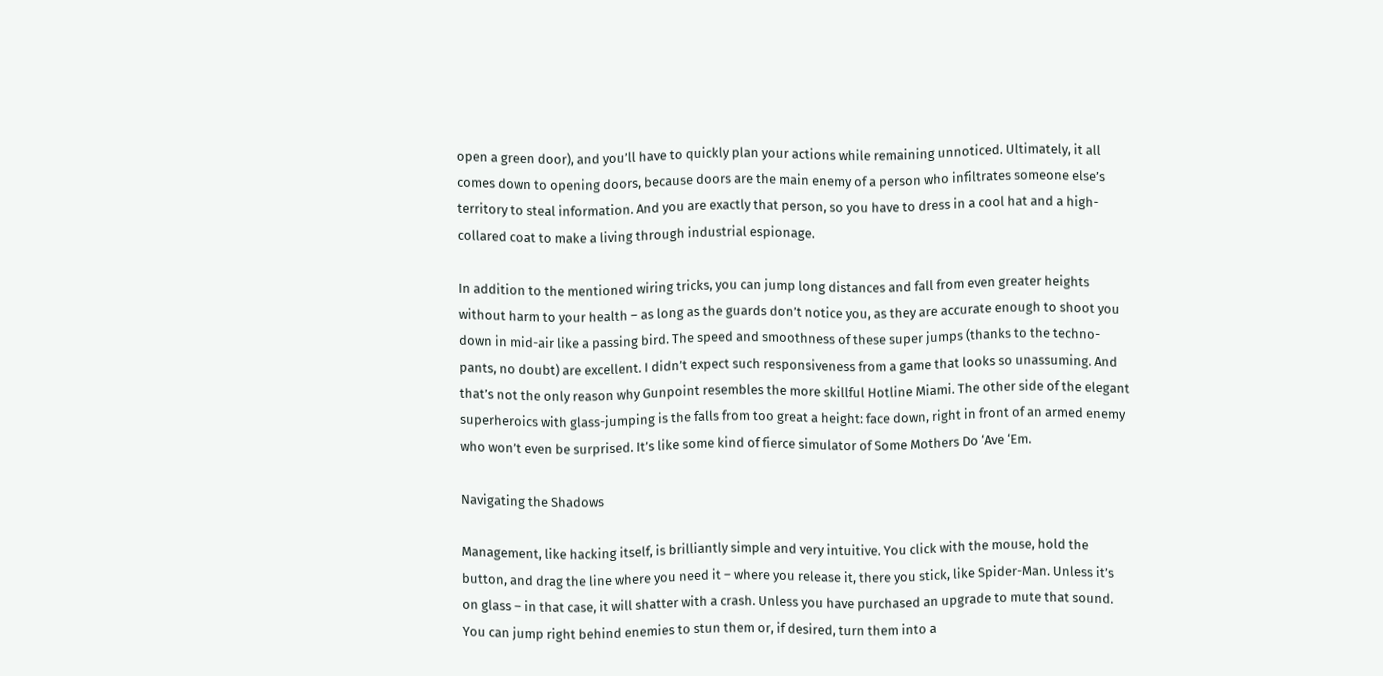open a green door), and you’ll have to quickly plan your actions while remaining unnoticed. Ultimately, it all comes down to opening doors, because doors are the main enemy of a person who infiltrates someone else’s territory to steal information. And you are exactly that person, so you have to dress in a cool hat and a high-collared coat to make a living through industrial espionage.

In addition to the mentioned wiring tricks, you can jump long distances and fall from even greater heights without harm to your health – as long as the guards don’t notice you, as they are accurate enough to shoot you down in mid-air like a passing bird. The speed and smoothness of these super jumps (thanks to the techno-pants, no doubt) are excellent. I didn’t expect such responsiveness from a game that looks so unassuming. And that’s not the only reason why Gunpoint resembles the more skillful Hotline Miami. The other side of the elegant superheroics with glass-jumping is the falls from too great a height: face down, right in front of an armed enemy who won’t even be surprised. It’s like some kind of fierce simulator of Some Mothers Do ‘Ave ‘Em.

Navigating the Shadows

Management, like hacking itself, is brilliantly simple and very intuitive. You click with the mouse, hold the button, and drag the line where you need it – where you release it, there you stick, like Spider-Man. Unless it’s on glass – in that case, it will shatter with a crash. Unless you have purchased an upgrade to mute that sound. You can jump right behind enemies to stun them or, if desired, turn them into a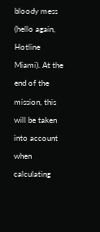bloody mess (hello again, Hotline Miami). At the end of the mission, this will be taken into account when calculating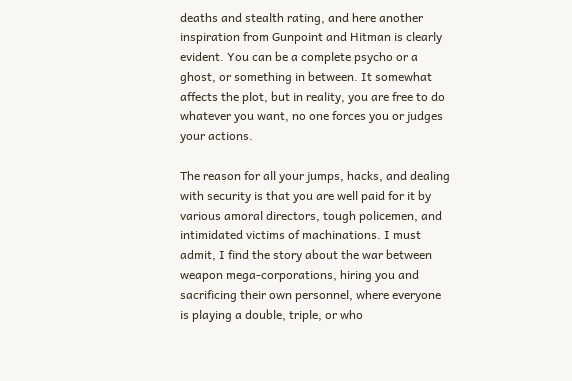deaths and stealth rating, and here another inspiration from Gunpoint and Hitman is clearly evident. You can be a complete psycho or a ghost, or something in between. It somewhat affects the plot, but in reality, you are free to do whatever you want, no one forces you or judges your actions.

The reason for all your jumps, hacks, and dealing with security is that you are well paid for it by various amoral directors, tough policemen, and intimidated victims of machinations. I must admit, I find the story about the war between weapon mega-corporations, hiring you and sacrificing their own personnel, where everyone is playing a double, triple, or who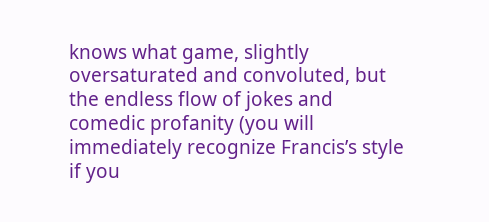knows what game, slightly oversaturated and convoluted, but the endless flow of jokes and comedic profanity (you will immediately recognize Francis’s style if you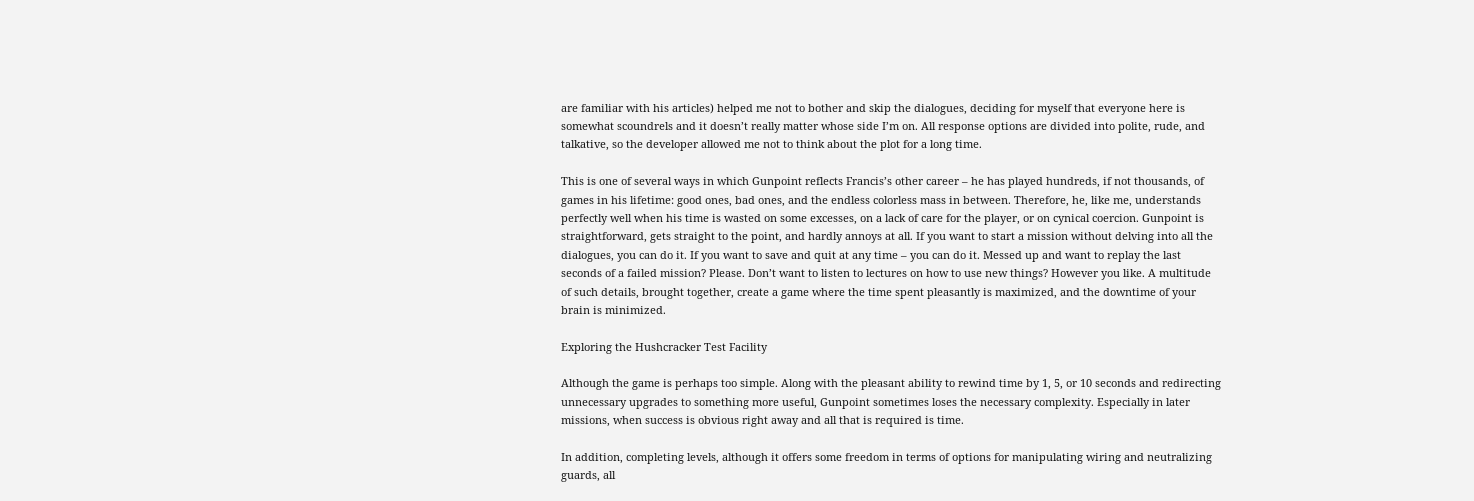are familiar with his articles) helped me not to bother and skip the dialogues, deciding for myself that everyone here is somewhat scoundrels and it doesn’t really matter whose side I’m on. All response options are divided into polite, rude, and talkative, so the developer allowed me not to think about the plot for a long time.

This is one of several ways in which Gunpoint reflects Francis’s other career – he has played hundreds, if not thousands, of games in his lifetime: good ones, bad ones, and the endless colorless mass in between. Therefore, he, like me, understands perfectly well when his time is wasted on some excesses, on a lack of care for the player, or on cynical coercion. Gunpoint is straightforward, gets straight to the point, and hardly annoys at all. If you want to start a mission without delving into all the dialogues, you can do it. If you want to save and quit at any time – you can do it. Messed up and want to replay the last seconds of a failed mission? Please. Don’t want to listen to lectures on how to use new things? However you like. A multitude of such details, brought together, create a game where the time spent pleasantly is maximized, and the downtime of your brain is minimized.

Exploring the Hushcracker Test Facility

Although the game is perhaps too simple. Along with the pleasant ability to rewind time by 1, 5, or 10 seconds and redirecting unnecessary upgrades to something more useful, Gunpoint sometimes loses the necessary complexity. Especially in later missions, when success is obvious right away and all that is required is time.

In addition, completing levels, although it offers some freedom in terms of options for manipulating wiring and neutralizing guards, all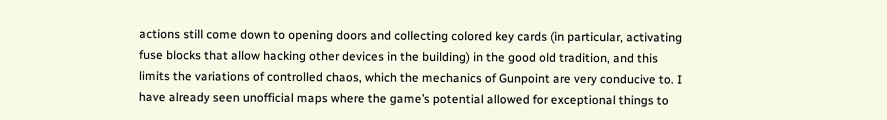actions still come down to opening doors and collecting colored key cards (in particular, activating fuse blocks that allow hacking other devices in the building) in the good old tradition, and this limits the variations of controlled chaos, which the mechanics of Gunpoint are very conducive to. I have already seen unofficial maps where the game’s potential allowed for exceptional things to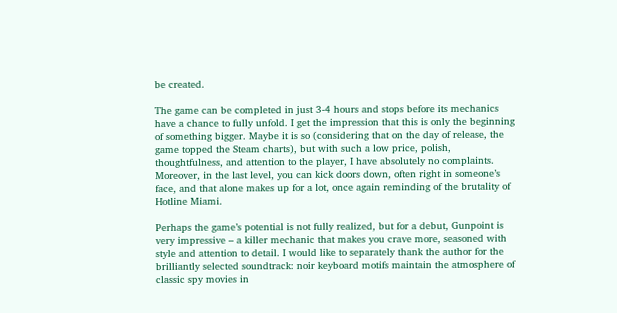be created.

The game can be completed in just 3-4 hours and stops before its mechanics have a chance to fully unfold. I get the impression that this is only the beginning of something bigger. Maybe it is so (considering that on the day of release, the game topped the Steam charts), but with such a low price, polish, thoughtfulness, and attention to the player, I have absolutely no complaints. Moreover, in the last level, you can kick doors down, often right in someone’s face, and that alone makes up for a lot, once again reminding of the brutality of Hotline Miami.

Perhaps the game’s potential is not fully realized, but for a debut, Gunpoint is very impressive – a killer mechanic that makes you crave more, seasoned with style and attention to detail. I would like to separately thank the author for the brilliantly selected soundtrack: noir keyboard motifs maintain the atmosphere of classic spy movies in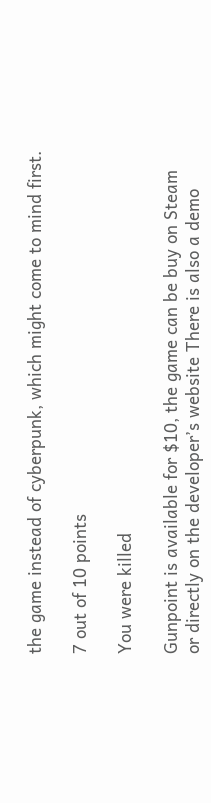the game instead of cyberpunk, which might come to mind first.

7 out of 10 points

You were killed

Gunpoint is available for $10, the game can be buy on Steam or directly on the developer’s website There is also a demo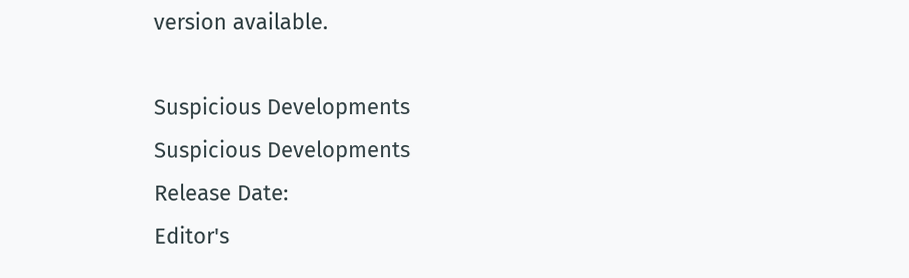version available.

Suspicious Developments
Suspicious Developments
Release Date:
Editor's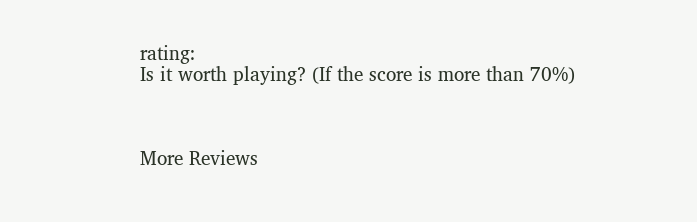rating:
Is it worth playing? (If the score is more than 70%)



More Reviews